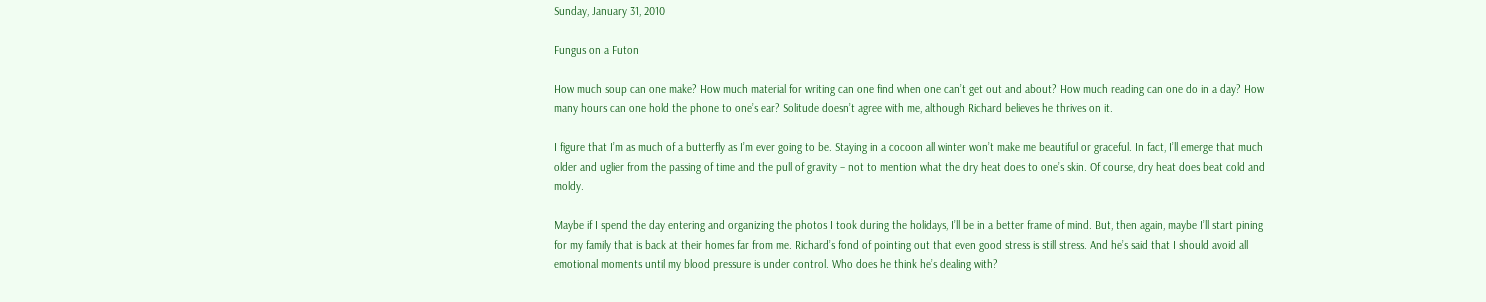Sunday, January 31, 2010

Fungus on a Futon

How much soup can one make? How much material for writing can one find when one can’t get out and about? How much reading can one do in a day? How many hours can one hold the phone to one’s ear? Solitude doesn’t agree with me, although Richard believes he thrives on it.

I figure that I’m as much of a butterfly as I’m ever going to be. Staying in a cocoon all winter won’t make me beautiful or graceful. In fact, I’ll emerge that much older and uglier from the passing of time and the pull of gravity – not to mention what the dry heat does to one’s skin. Of course, dry heat does beat cold and moldy.

Maybe if I spend the day entering and organizing the photos I took during the holidays, I’ll be in a better frame of mind. But, then again, maybe I’ll start pining for my family that is back at their homes far from me. Richard’s fond of pointing out that even good stress is still stress. And he’s said that I should avoid all emotional moments until my blood pressure is under control. Who does he think he’s dealing with?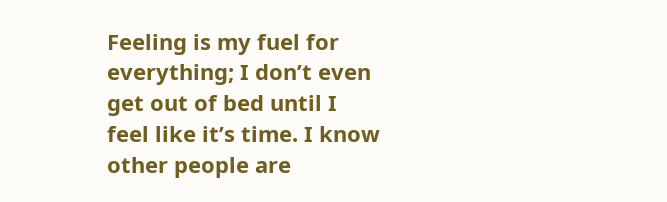Feeling is my fuel for everything; I don’t even get out of bed until I feel like it’s time. I know other people are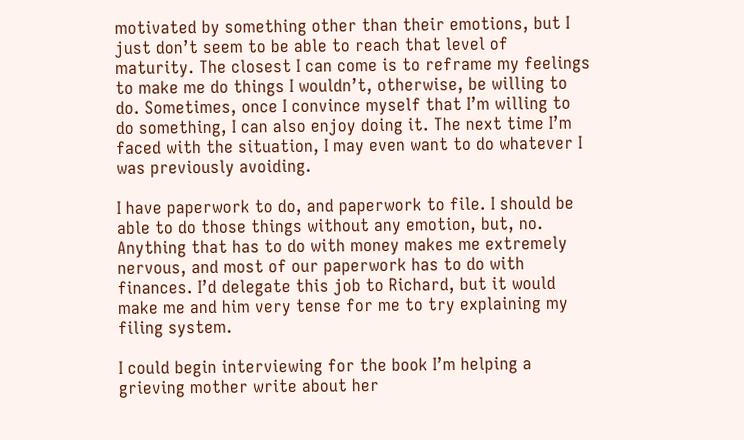motivated by something other than their emotions, but I just don’t seem to be able to reach that level of maturity. The closest I can come is to reframe my feelings to make me do things I wouldn’t, otherwise, be willing to do. Sometimes, once I convince myself that I’m willing to do something, I can also enjoy doing it. The next time I’m faced with the situation, I may even want to do whatever I was previously avoiding.

I have paperwork to do, and paperwork to file. I should be able to do those things without any emotion, but, no. Anything that has to do with money makes me extremely nervous, and most of our paperwork has to do with finances. I’d delegate this job to Richard, but it would make me and him very tense for me to try explaining my filing system.

I could begin interviewing for the book I’m helping a grieving mother write about her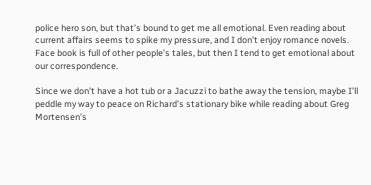police hero son, but that’s bound to get me all emotional. Even reading about current affairs seems to spike my pressure, and I don’t enjoy romance novels. Face book is full of other people’s tales, but then I tend to get emotional about our correspondence.

Since we don’t have a hot tub or a Jacuzzi to bathe away the tension, maybe I’ll peddle my way to peace on Richard’s stationary bike while reading about Greg Mortensen’s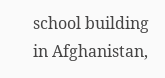school building in Afghanistan,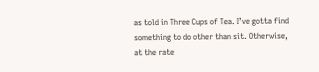as told in Three Cups of Tea. I’ve gotta find something to do other than sit. Otherwise, at the rate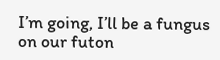I’m going, I’ll be a fungus on our futon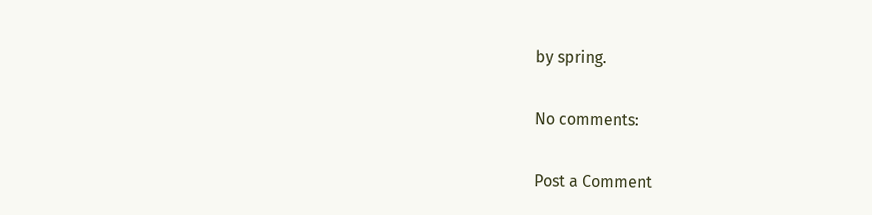by spring.

No comments:

Post a Comment